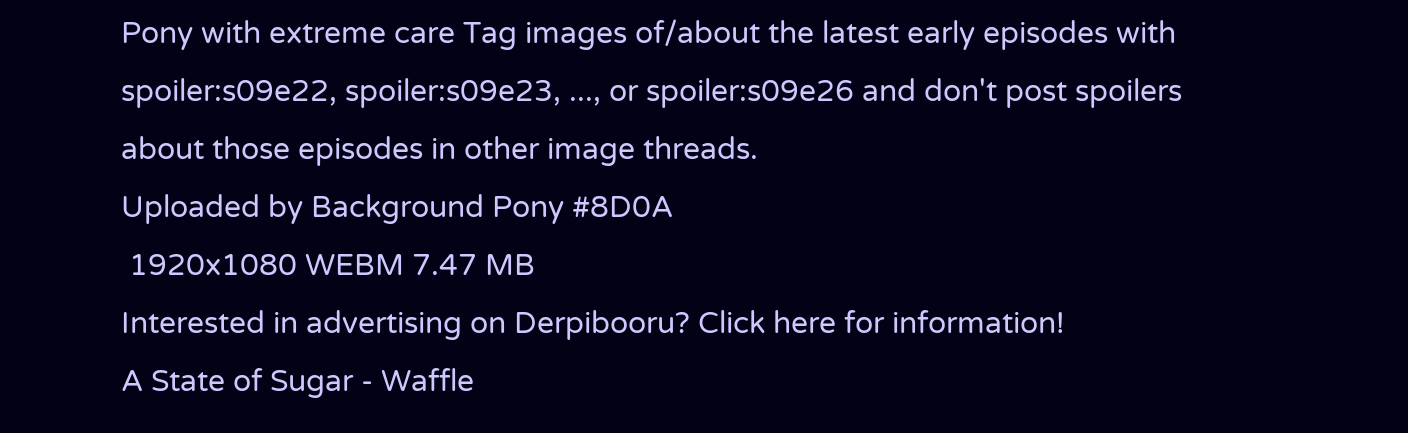Pony with extreme care Tag images of/about the latest early episodes with spoiler:s09e22, spoiler:s09e23, ..., or spoiler:s09e26 and don't post spoilers about those episodes in other image threads.
Uploaded by Background Pony #8D0A
 1920x1080 WEBM 7.47 MB
Interested in advertising on Derpibooru? Click here for information!
A State of Sugar - Waffle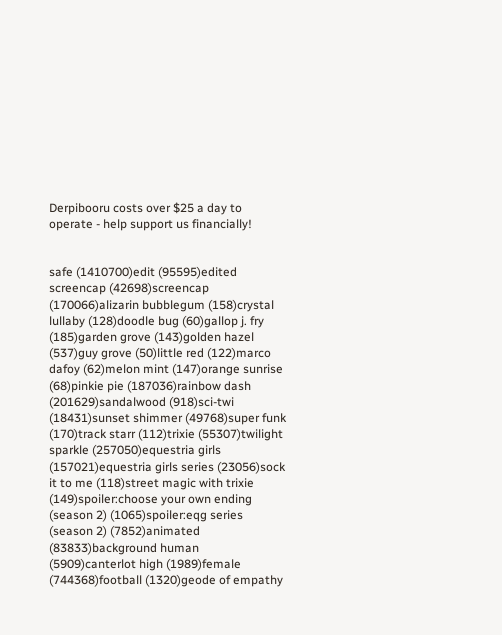Derpibooru costs over $25 a day to operate - help support us financially!


safe (1410700)edit (95595)edited screencap (42698)screencap (170066)alizarin bubblegum (158)crystal lullaby (128)doodle bug (60)gallop j. fry (185)garden grove (143)golden hazel (537)guy grove (50)little red (122)marco dafoy (62)melon mint (147)orange sunrise (68)pinkie pie (187036)rainbow dash (201629)sandalwood (918)sci-twi (18431)sunset shimmer (49768)super funk (170)track starr (112)trixie (55307)twilight sparkle (257050)equestria girls (157021)equestria girls series (23056)sock it to me (118)street magic with trixie (149)spoiler:choose your own ending (season 2) (1065)spoiler:eqg series (season 2) (7852)animated (83833)background human (5909)canterlot high (1989)female (744368)football (1320)geode of empathy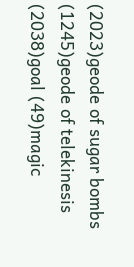(2023)geode of sugar bombs (1245)geode of telekinesis (2038)goal (49)magic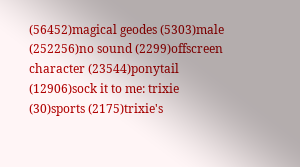(56452)magical geodes (5303)male (252256)no sound (2299)offscreen character (23544)ponytail (12906)sock it to me: trixie (30)sports (2175)trixie's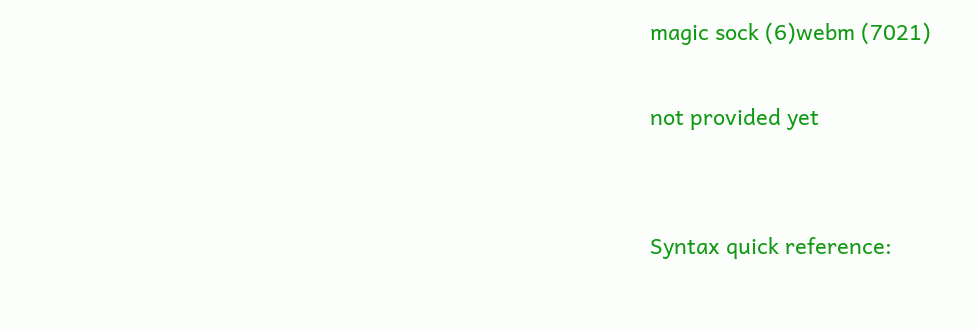magic sock (6)webm (7021)

not provided yet


Syntax quick reference: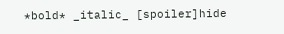*bold* _italic_ [spoiler]hide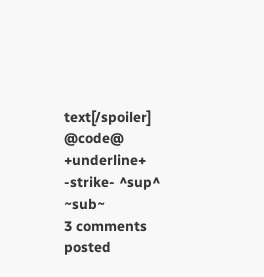text[/spoiler] @code@ +underline+ -strike- ^sup^ ~sub~
3 comments posted